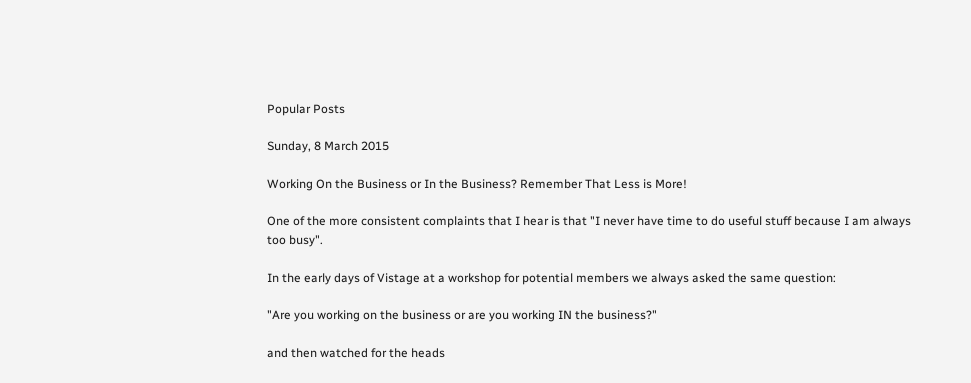Popular Posts

Sunday, 8 March 2015

Working On the Business or In the Business? Remember That Less is More!

One of the more consistent complaints that I hear is that "I never have time to do useful stuff because I am always too busy".

In the early days of Vistage at a workshop for potential members we always asked the same question:

"Are you working on the business or are you working IN the business?"

and then watched for the heads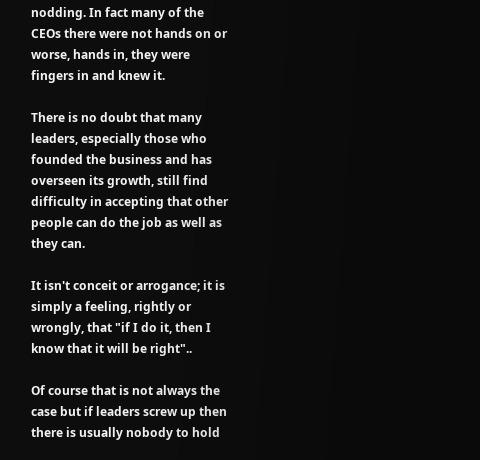nodding. In fact many of the CEOs there were not hands on or worse, hands in, they were fingers in and knew it.

There is no doubt that many leaders, especially those who founded the business and has overseen its growth, still find difficulty in accepting that other people can do the job as well as they can.

It isn't conceit or arrogance; it is simply a feeling, rightly or wrongly, that "if I do it, then I know that it will be right"..

Of course that is not always the case but if leaders screw up then there is usually nobody to hold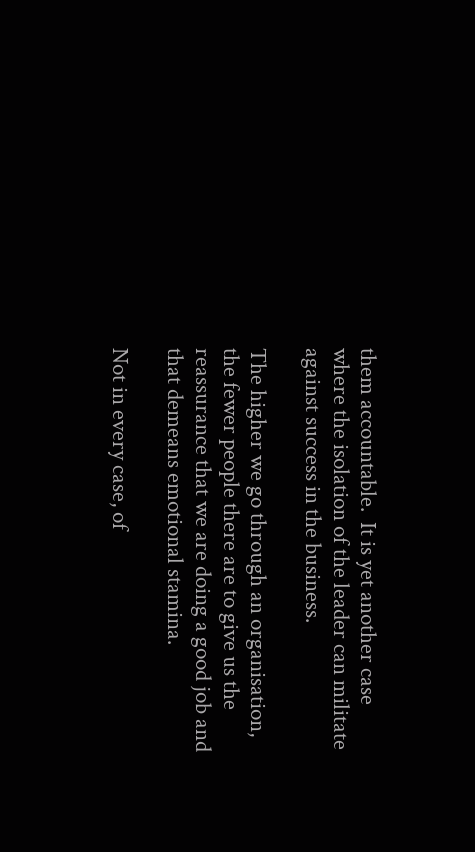them accountable.  It is yet another case where the isolation of the leader can militate against success in the business.

The higher we go through an organisation, the fewer people there are to give us the reassurance that we are doing a good job and that demeans emotional stamina.

Not in every case, of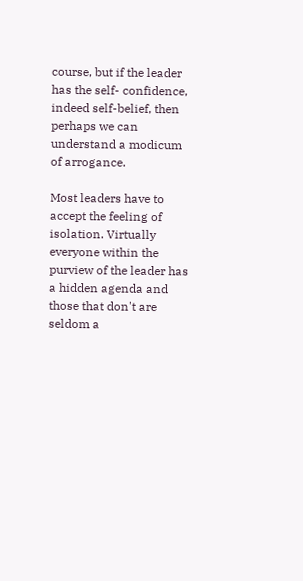course, but if the leader has the self- confidence, indeed self-belief, then perhaps we can understand a modicum of arrogance.

Most leaders have to accept the feeling of isolation. Virtually everyone within the purview of the leader has a hidden agenda and those that don't are seldom a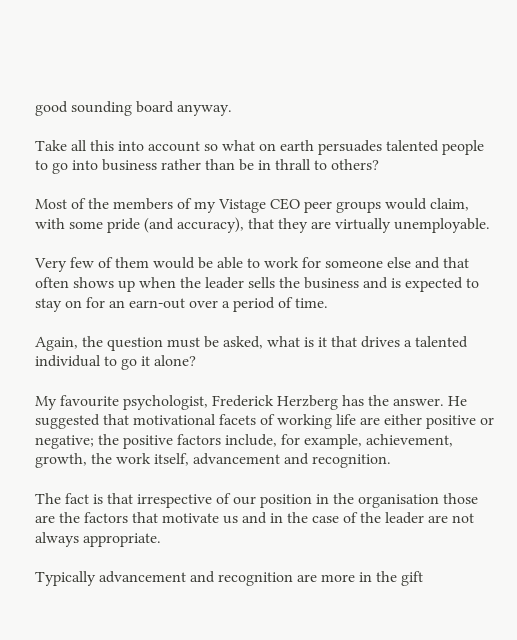good sounding board anyway.

Take all this into account so what on earth persuades talented people to go into business rather than be in thrall to others?

Most of the members of my Vistage CEO peer groups would claim, with some pride (and accuracy), that they are virtually unemployable.

Very few of them would be able to work for someone else and that often shows up when the leader sells the business and is expected to stay on for an earn-out over a period of time.

Again, the question must be asked, what is it that drives a talented individual to go it alone?

My favourite psychologist, Frederick Herzberg has the answer. He suggested that motivational facets of working life are either positive or negative; the positive factors include, for example, achievement, growth, the work itself, advancement and recognition.

The fact is that irrespective of our position in the organisation those are the factors that motivate us and in the case of the leader are not always appropriate.

Typically advancement and recognition are more in the gift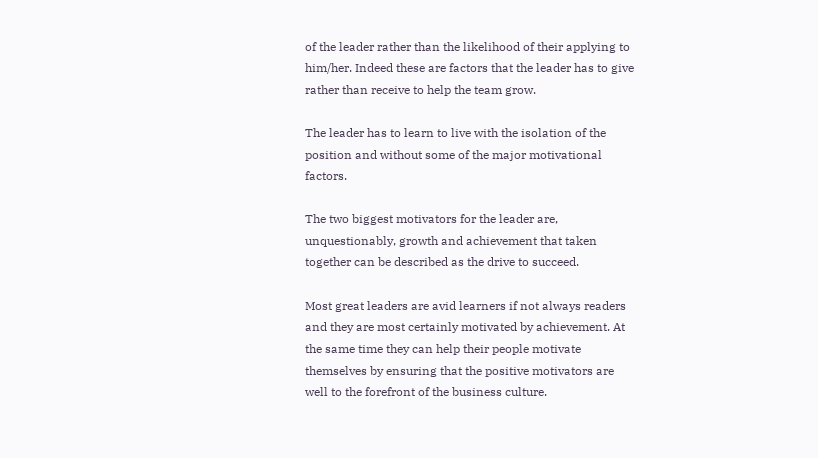of the leader rather than the likelihood of their applying to him/her. Indeed these are factors that the leader has to give rather than receive to help the team grow.

The leader has to learn to live with the isolation of the position and without some of the major motivational factors.

The two biggest motivators for the leader are, unquestionably, growth and achievement that taken together can be described as the drive to succeed.

Most great leaders are avid learners if not always readers and they are most certainly motivated by achievement. At the same time they can help their people motivate themselves by ensuring that the positive motivators are well to the forefront of the business culture.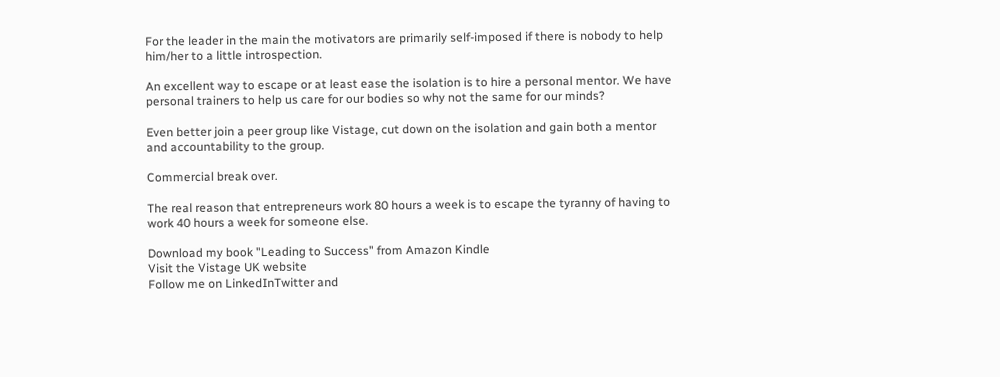For the leader in the main the motivators are primarily self-imposed if there is nobody to help him/her to a little introspection.

An excellent way to escape or at least ease the isolation is to hire a personal mentor. We have personal trainers to help us care for our bodies so why not the same for our minds?

Even better join a peer group like Vistage, cut down on the isolation and gain both a mentor and accountability to the group.

Commercial break over.

The real reason that entrepreneurs work 80 hours a week is to escape the tyranny of having to work 40 hours a week for someone else.

Download my book "Leading to Success" from Amazon Kindle
Visit the Vistage UK website
Follow me on LinkedInTwitter and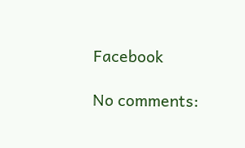Facebook

No comments: